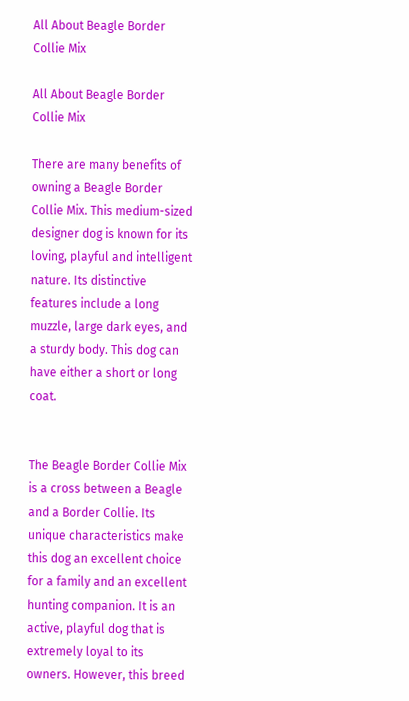All About Beagle Border Collie Mix

All About Beagle Border Collie Mix

There are many benefits of owning a Beagle Border Collie Mix. This medium-sized designer dog is known for its loving, playful and intelligent nature. Its distinctive features include a long muzzle, large dark eyes, and a sturdy body. This dog can have either a short or long coat.


The Beagle Border Collie Mix is a cross between a Beagle and a Border Collie. Its unique characteristics make this dog an excellent choice for a family and an excellent hunting companion. It is an active, playful dog that is extremely loyal to its owners. However, this breed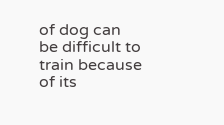of dog can be difficult to train because of its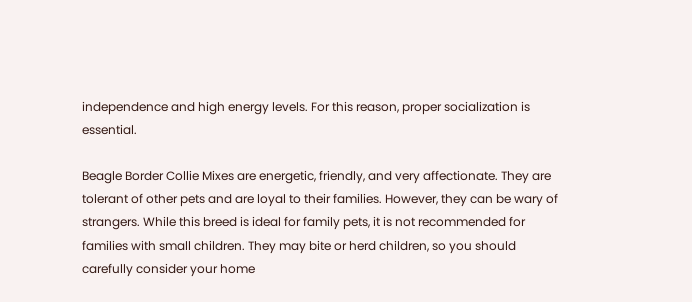independence and high energy levels. For this reason, proper socialization is essential.

Beagle Border Collie Mixes are energetic, friendly, and very affectionate. They are tolerant of other pets and are loyal to their families. However, they can be wary of strangers. While this breed is ideal for family pets, it is not recommended for families with small children. They may bite or herd children, so you should carefully consider your home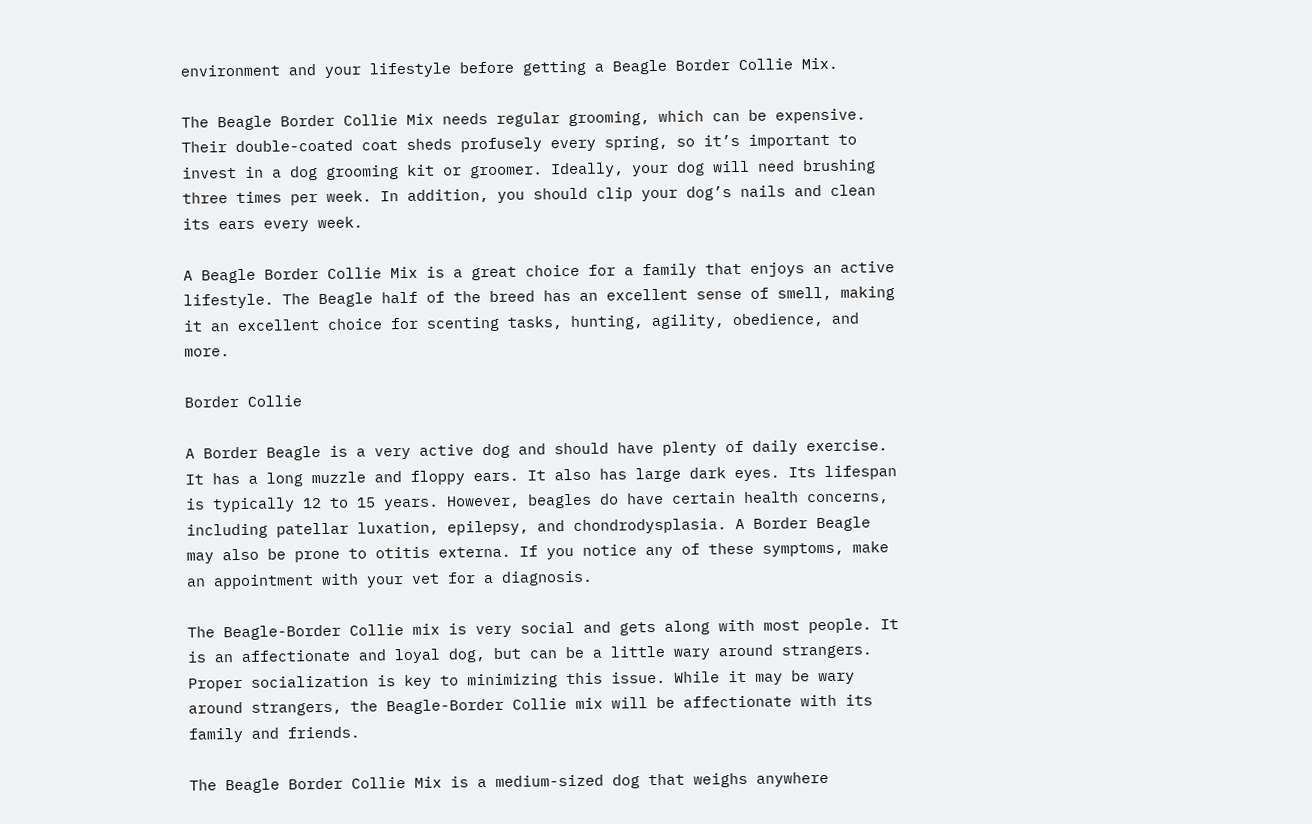environment and your lifestyle before getting a Beagle Border Collie Mix.

The Beagle Border Collie Mix needs regular grooming, which can be expensive. Their double-coated coat sheds profusely every spring, so it’s important to invest in a dog grooming kit or groomer. Ideally, your dog will need brushing three times per week. In addition, you should clip your dog’s nails and clean its ears every week.

A Beagle Border Collie Mix is a great choice for a family that enjoys an active lifestyle. The Beagle half of the breed has an excellent sense of smell, making it an excellent choice for scenting tasks, hunting, agility, obedience, and more.

Border Collie

A Border Beagle is a very active dog and should have plenty of daily exercise. It has a long muzzle and floppy ears. It also has large dark eyes. Its lifespan is typically 12 to 15 years. However, beagles do have certain health concerns, including patellar luxation, epilepsy, and chondrodysplasia. A Border Beagle may also be prone to otitis externa. If you notice any of these symptoms, make an appointment with your vet for a diagnosis.

The Beagle-Border Collie mix is very social and gets along with most people. It is an affectionate and loyal dog, but can be a little wary around strangers. Proper socialization is key to minimizing this issue. While it may be wary around strangers, the Beagle-Border Collie mix will be affectionate with its family and friends.

The Beagle Border Collie Mix is a medium-sized dog that weighs anywhere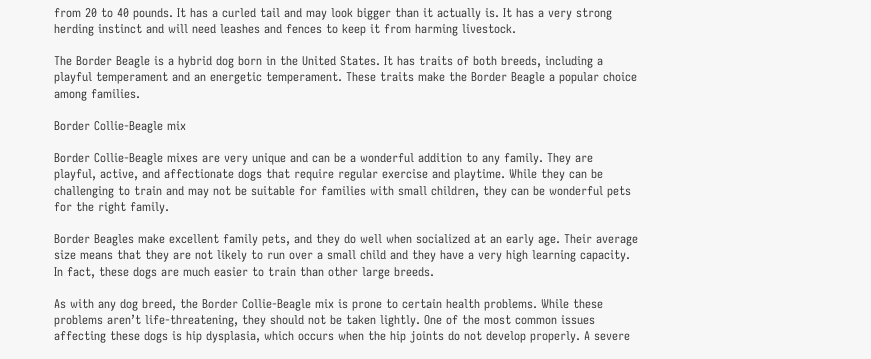from 20 to 40 pounds. It has a curled tail and may look bigger than it actually is. It has a very strong herding instinct and will need leashes and fences to keep it from harming livestock.

The Border Beagle is a hybrid dog born in the United States. It has traits of both breeds, including a playful temperament and an energetic temperament. These traits make the Border Beagle a popular choice among families.

Border Collie-Beagle mix

Border Collie-Beagle mixes are very unique and can be a wonderful addition to any family. They are playful, active, and affectionate dogs that require regular exercise and playtime. While they can be challenging to train and may not be suitable for families with small children, they can be wonderful pets for the right family.

Border Beagles make excellent family pets, and they do well when socialized at an early age. Their average size means that they are not likely to run over a small child and they have a very high learning capacity. In fact, these dogs are much easier to train than other large breeds.

As with any dog breed, the Border Collie-Beagle mix is prone to certain health problems. While these problems aren’t life-threatening, they should not be taken lightly. One of the most common issues affecting these dogs is hip dysplasia, which occurs when the hip joints do not develop properly. A severe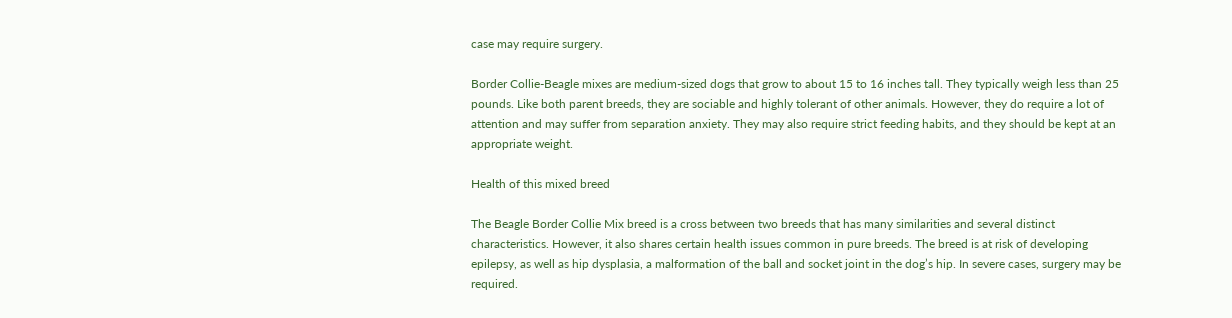case may require surgery.

Border Collie-Beagle mixes are medium-sized dogs that grow to about 15 to 16 inches tall. They typically weigh less than 25 pounds. Like both parent breeds, they are sociable and highly tolerant of other animals. However, they do require a lot of attention and may suffer from separation anxiety. They may also require strict feeding habits, and they should be kept at an appropriate weight.

Health of this mixed breed

The Beagle Border Collie Mix breed is a cross between two breeds that has many similarities and several distinct characteristics. However, it also shares certain health issues common in pure breeds. The breed is at risk of developing epilepsy, as well as hip dysplasia, a malformation of the ball and socket joint in the dog’s hip. In severe cases, surgery may be required.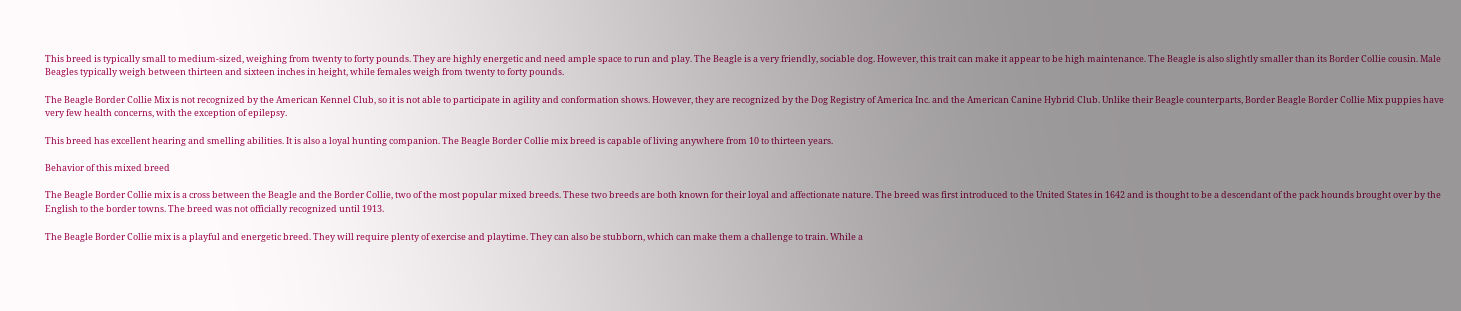This breed is typically small to medium-sized, weighing from twenty to forty pounds. They are highly energetic and need ample space to run and play. The Beagle is a very friendly, sociable dog. However, this trait can make it appear to be high maintenance. The Beagle is also slightly smaller than its Border Collie cousin. Male Beagles typically weigh between thirteen and sixteen inches in height, while females weigh from twenty to forty pounds.

The Beagle Border Collie Mix is not recognized by the American Kennel Club, so it is not able to participate in agility and conformation shows. However, they are recognized by the Dog Registry of America Inc. and the American Canine Hybrid Club. Unlike their Beagle counterparts, Border Beagle Border Collie Mix puppies have very few health concerns, with the exception of epilepsy.

This breed has excellent hearing and smelling abilities. It is also a loyal hunting companion. The Beagle Border Collie mix breed is capable of living anywhere from 10 to thirteen years.

Behavior of this mixed breed

The Beagle Border Collie mix is a cross between the Beagle and the Border Collie, two of the most popular mixed breeds. These two breeds are both known for their loyal and affectionate nature. The breed was first introduced to the United States in 1642 and is thought to be a descendant of the pack hounds brought over by the English to the border towns. The breed was not officially recognized until 1913.

The Beagle Border Collie mix is a playful and energetic breed. They will require plenty of exercise and playtime. They can also be stubborn, which can make them a challenge to train. While a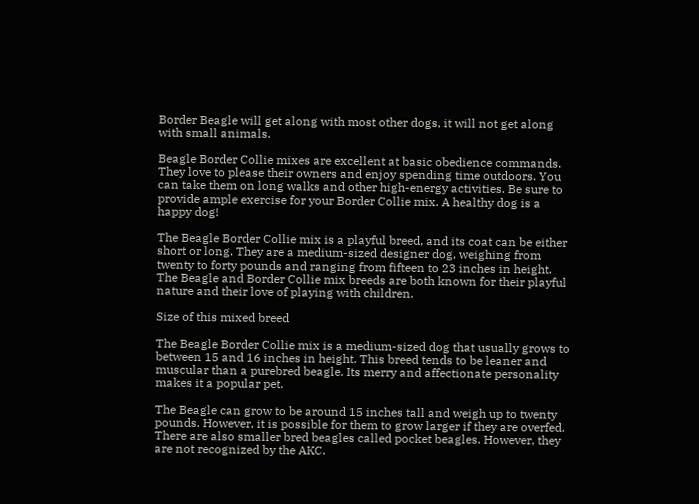Border Beagle will get along with most other dogs, it will not get along with small animals.

Beagle Border Collie mixes are excellent at basic obedience commands. They love to please their owners and enjoy spending time outdoors. You can take them on long walks and other high-energy activities. Be sure to provide ample exercise for your Border Collie mix. A healthy dog is a happy dog!

The Beagle Border Collie mix is a playful breed, and its coat can be either short or long. They are a medium-sized designer dog, weighing from twenty to forty pounds and ranging from fifteen to 23 inches in height. The Beagle and Border Collie mix breeds are both known for their playful nature and their love of playing with children.

Size of this mixed breed

The Beagle Border Collie mix is a medium-sized dog that usually grows to between 15 and 16 inches in height. This breed tends to be leaner and muscular than a purebred beagle. Its merry and affectionate personality makes it a popular pet.

The Beagle can grow to be around 15 inches tall and weigh up to twenty pounds. However, it is possible for them to grow larger if they are overfed. There are also smaller bred beagles called pocket beagles. However, they are not recognized by the AKC.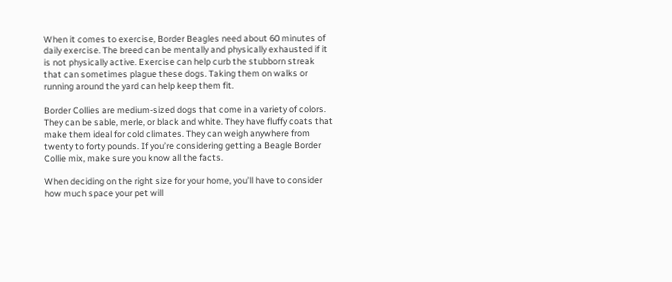When it comes to exercise, Border Beagles need about 60 minutes of daily exercise. The breed can be mentally and physically exhausted if it is not physically active. Exercise can help curb the stubborn streak that can sometimes plague these dogs. Taking them on walks or running around the yard can help keep them fit.

Border Collies are medium-sized dogs that come in a variety of colors. They can be sable, merle, or black and white. They have fluffy coats that make them ideal for cold climates. They can weigh anywhere from twenty to forty pounds. If you’re considering getting a Beagle Border Collie mix, make sure you know all the facts.

When deciding on the right size for your home, you’ll have to consider how much space your pet will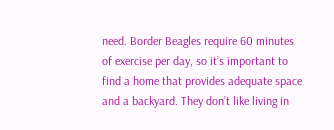need. Border Beagles require 60 minutes of exercise per day, so it’s important to find a home that provides adequate space and a backyard. They don’t like living in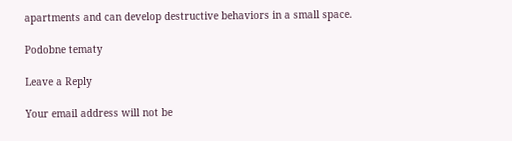apartments and can develop destructive behaviors in a small space.

Podobne tematy

Leave a Reply

Your email address will not be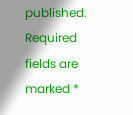published. Required fields are marked *